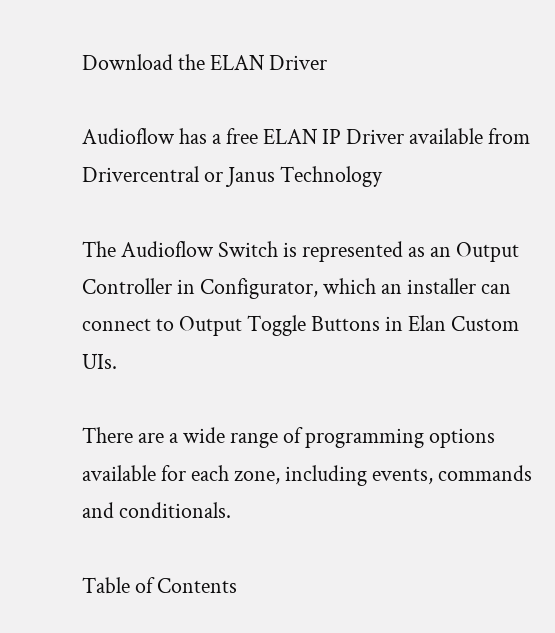Download the ELAN Driver

Audioflow has a free ELAN IP Driver available from Drivercentral or Janus Technology

The Audioflow Switch is represented as an Output Controller in Configurator, which an installer can connect to Output Toggle Buttons in Elan Custom UIs.

There are a wide range of programming options available for each zone, including events, commands and conditionals.

Table of Contents